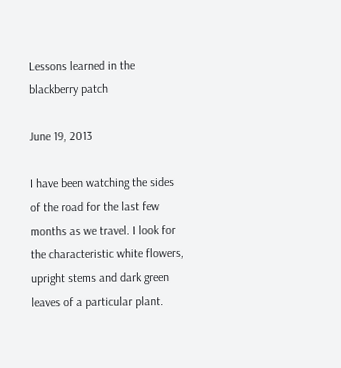Lessons learned in the blackberry patch

June 19, 2013

I have been watching the sides of the road for the last few months as we travel. I look for the characteristic white flowers, upright stems and dark green leaves of a particular plant.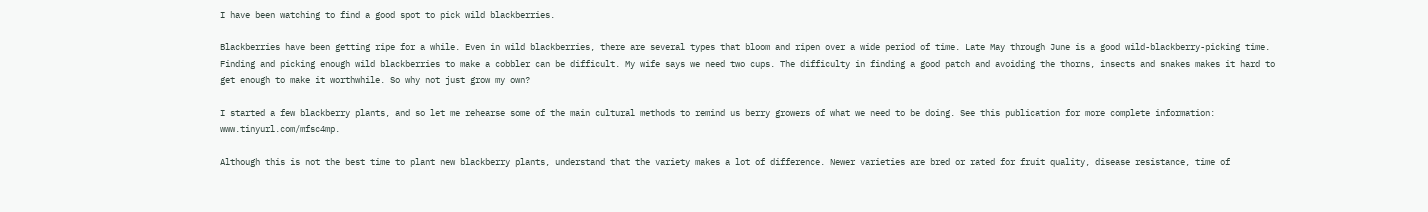I have been watching to find a good spot to pick wild blackberries.

Blackberries have been getting ripe for a while. Even in wild blackberries, there are several types that bloom and ripen over a wide period of time. Late May through June is a good wild-blackberry-picking time. Finding and picking enough wild blackberries to make a cobbler can be difficult. My wife says we need two cups. The difficulty in finding a good patch and avoiding the thorns, insects and snakes makes it hard to get enough to make it worthwhile. So why not just grow my own?

I started a few blackberry plants, and so let me rehearse some of the main cultural methods to remind us berry growers of what we need to be doing. See this publication for more complete information: www.tinyurl.com/mfsc4mp.

Although this is not the best time to plant new blackberry plants, understand that the variety makes a lot of difference. Newer varieties are bred or rated for fruit quality, disease resistance, time of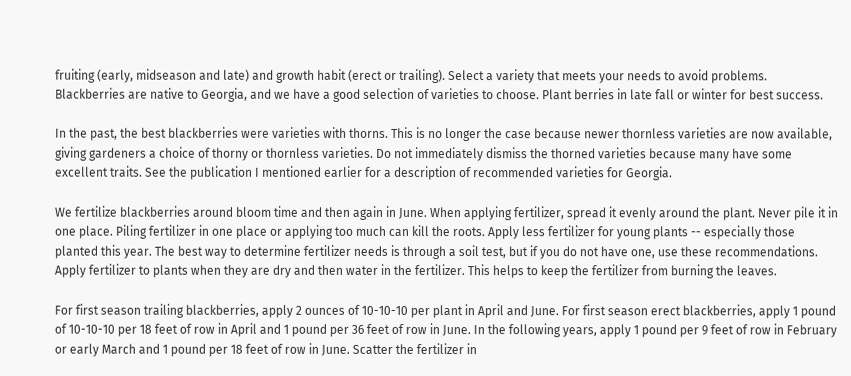fruiting (early, midseason and late) and growth habit (erect or trailing). Select a variety that meets your needs to avoid problems. Blackberries are native to Georgia, and we have a good selection of varieties to choose. Plant berries in late fall or winter for best success.

In the past, the best blackberries were varieties with thorns. This is no longer the case because newer thornless varieties are now available, giving gardeners a choice of thorny or thornless varieties. Do not immediately dismiss the thorned varieties because many have some excellent traits. See the publication I mentioned earlier for a description of recommended varieties for Georgia.

We fertilize blackberries around bloom time and then again in June. When applying fertilizer, spread it evenly around the plant. Never pile it in one place. Piling fertilizer in one place or applying too much can kill the roots. Apply less fertilizer for young plants -- especially those planted this year. The best way to determine fertilizer needs is through a soil test, but if you do not have one, use these recommendations. Apply fertilizer to plants when they are dry and then water in the fertilizer. This helps to keep the fertilizer from burning the leaves.

For first season trailing blackberries, apply 2 ounces of 10-10-10 per plant in April and June. For first season erect blackberries, apply 1 pound of 10-10-10 per 18 feet of row in April and 1 pound per 36 feet of row in June. In the following years, apply 1 pound per 9 feet of row in February or early March and 1 pound per 18 feet of row in June. Scatter the fertilizer in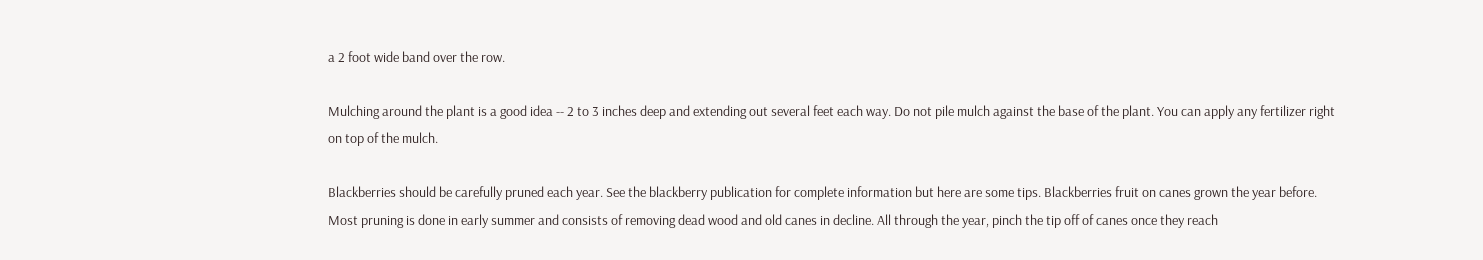a 2 foot wide band over the row.

Mulching around the plant is a good idea -- 2 to 3 inches deep and extending out several feet each way. Do not pile mulch against the base of the plant. You can apply any fertilizer right on top of the mulch.

Blackberries should be carefully pruned each year. See the blackberry publication for complete information but here are some tips. Blackberries fruit on canes grown the year before. Most pruning is done in early summer and consists of removing dead wood and old canes in decline. All through the year, pinch the tip off of canes once they reach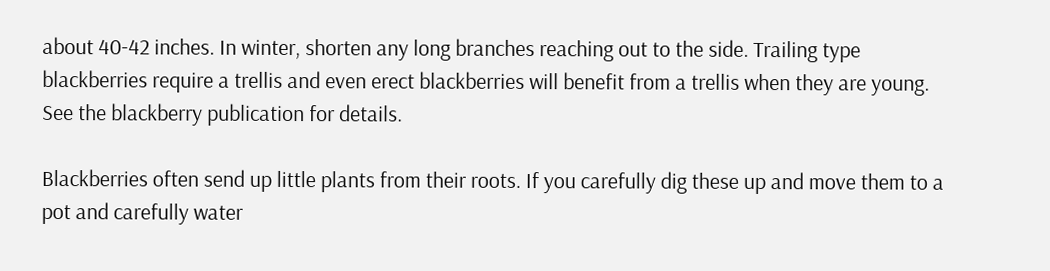about 40-42 inches. In winter, shorten any long branches reaching out to the side. Trailing type blackberries require a trellis and even erect blackberries will benefit from a trellis when they are young. See the blackberry publication for details.

Blackberries often send up little plants from their roots. If you carefully dig these up and move them to a pot and carefully water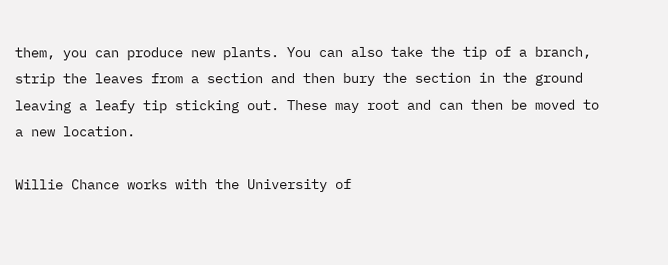them, you can produce new plants. You can also take the tip of a branch, strip the leaves from a section and then bury the section in the ground leaving a leafy tip sticking out. These may root and can then be moved to a new location.

Willie Chance works with the University of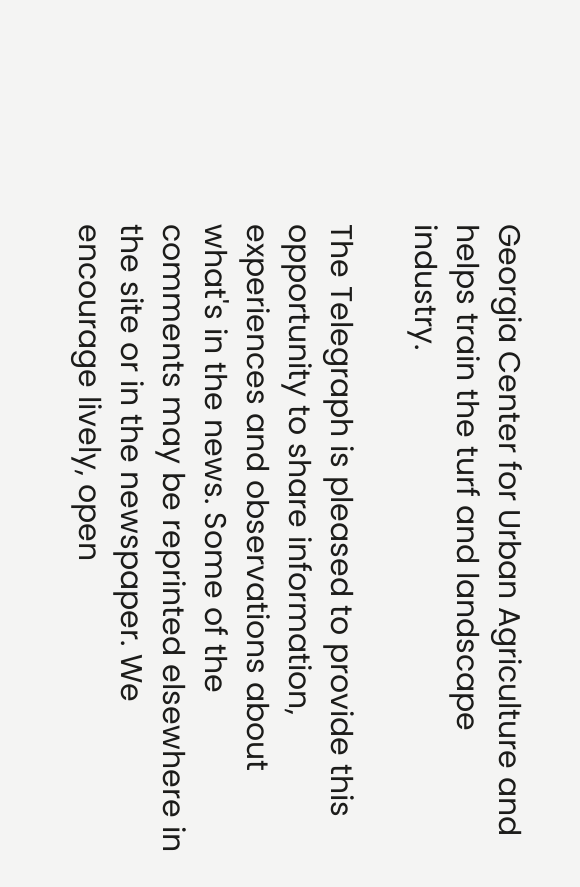Georgia Center for Urban Agriculture and helps train the turf and landscape industry.

The Telegraph is pleased to provide this opportunity to share information, experiences and observations about what's in the news. Some of the comments may be reprinted elsewhere in the site or in the newspaper. We encourage lively, open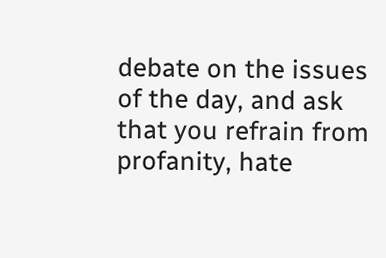debate on the issues of the day, and ask that you refrain from profanity, hate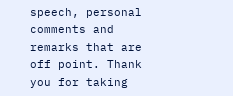speech, personal comments and remarks that are off point. Thank you for taking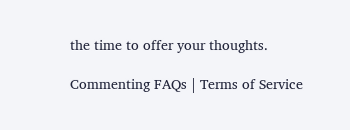the time to offer your thoughts.

Commenting FAQs | Terms of Service